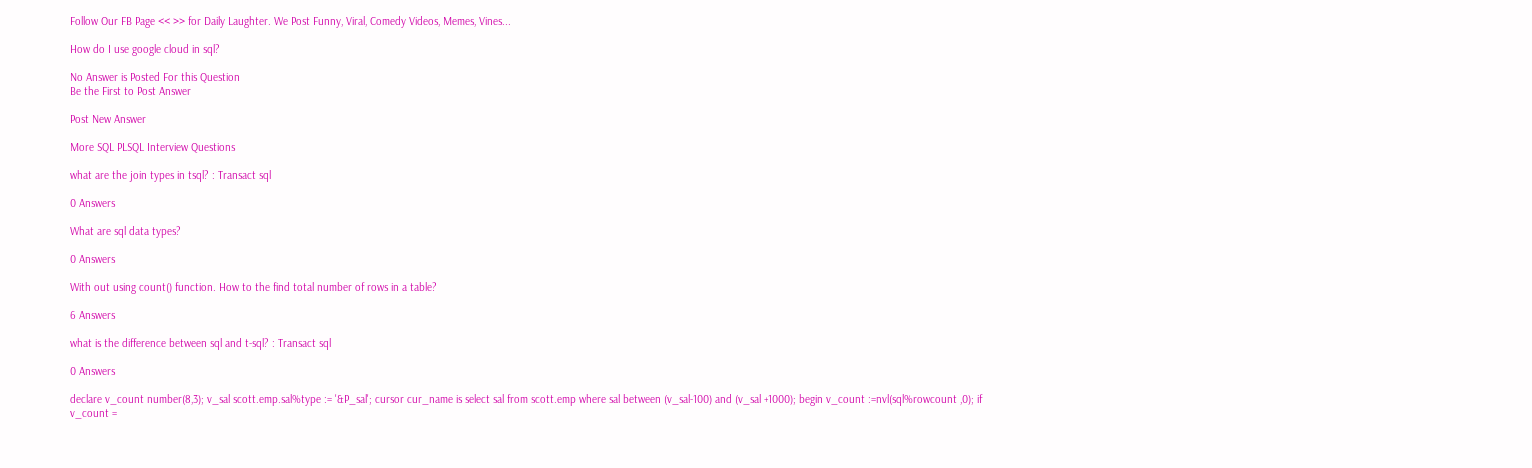Follow Our FB Page << >> for Daily Laughter. We Post Funny, Viral, Comedy Videos, Memes, Vines...

How do I use google cloud in sql?

No Answer is Posted For this Question
Be the First to Post Answer

Post New Answer

More SQL PLSQL Interview Questions

what are the join types in tsql? : Transact sql

0 Answers

What are sql data types?

0 Answers

With out using count() function. How to the find total number of rows in a table?

6 Answers

what is the difference between sql and t-sql? : Transact sql

0 Answers

declare v_count number(8,3); v_sal scott.emp.sal%type := '&P_sal'; cursor cur_name is select sal from scott.emp where sal between (v_sal-100) and (v_sal +1000); begin v_count :=nvl(sql%rowcount ,0); if v_count =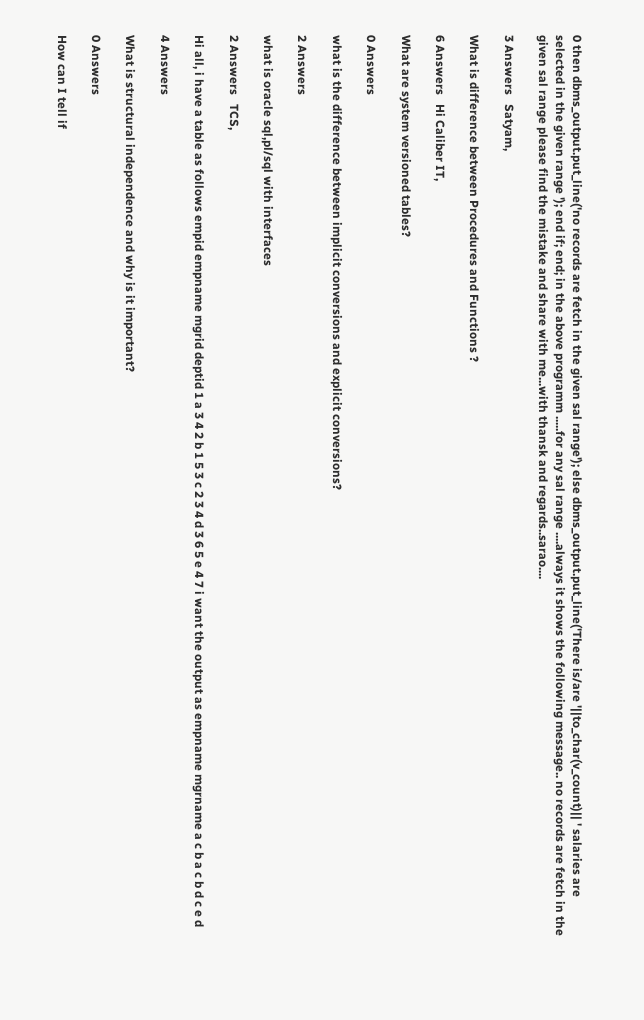0 then dbms_output.put_line('no records are fetch in the given sal range'); else dbms_output.put_line('There is/are '||to_char(v_count)|| ' salaries are selected in the given range '); end if; end; in the above programm .....for any sal range ....always it shows the following message.. no records are fetch in the given sal range please find the mistake and share with me...with thansk and regards..sarao....

3 Answers   Satyam,

What is difference between Procedures and Functions ?

6 Answers   Hi Caliber IT,

What are system versioned tables?

0 Answers

what is the difference between implicit conversions and explicit conversions?

2 Answers

what is oracle sql,pl/sql with interfaces

2 Answers   TCS,

Hi all, i have a table as follows empid empname mgrid deptid 1 a 3 4 2 b 1 5 3 c 2 3 4 d 3 6 5 e 4 7 i want the output as empname mgrname a c b a c b d c e d

4 Answers

What is structural independence and why is it important?

0 Answers

How can I tell if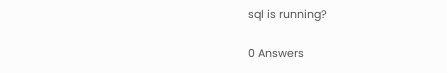sql is running?

0 Answers